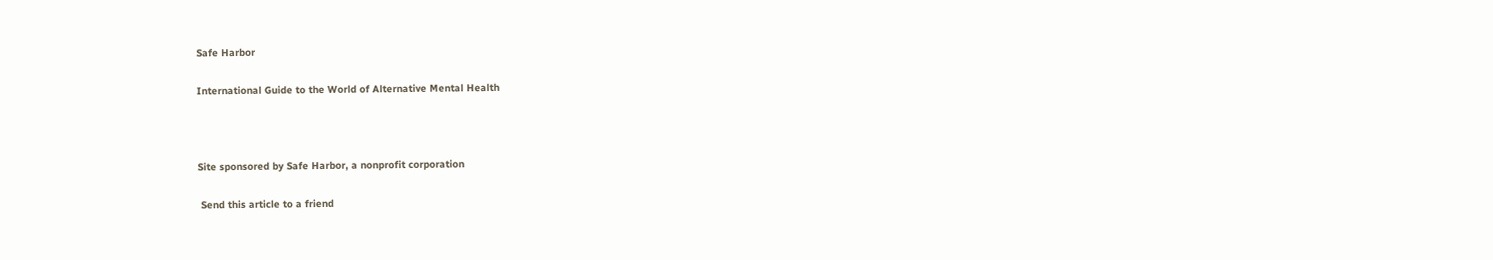Safe Harbor

International Guide to the World of Alternative Mental Health



Site sponsored by Safe Harbor, a nonprofit corporation

 Send this article to a friend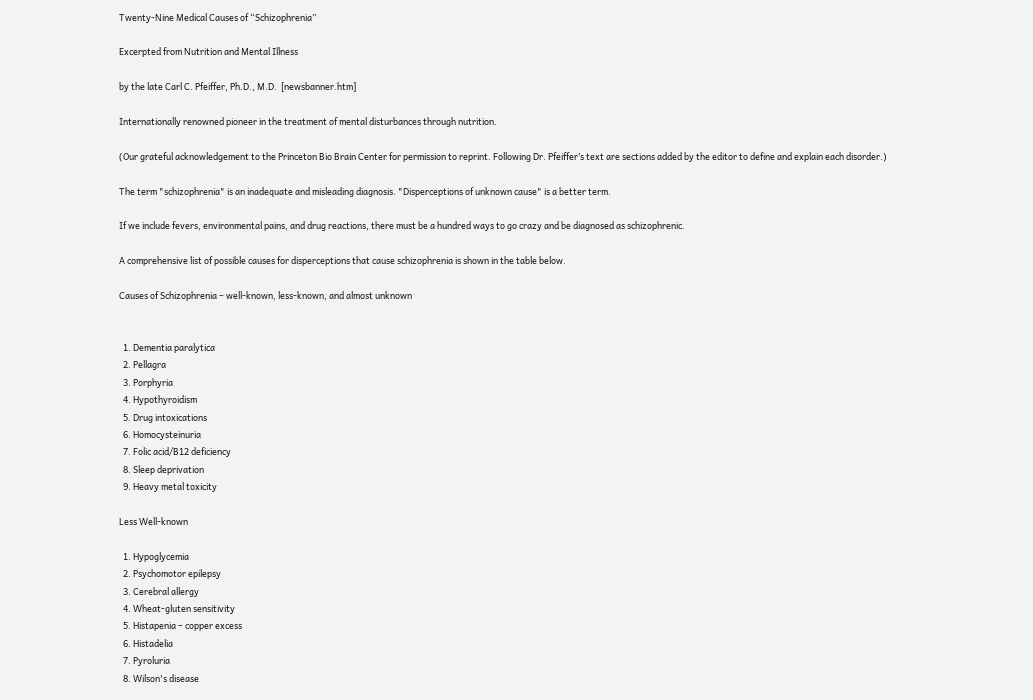Twenty-Nine Medical Causes of “Schizophrenia”

Excerpted from Nutrition and Mental Illness

by the late Carl C. Pfeiffer, Ph.D., M.D.  [newsbanner.htm]

Internationally renowned pioneer in the treatment of mental disturbances through nutrition.

(Our grateful acknowledgement to the Princeton Bio Brain Center for permission to reprint. Following Dr. Pfeiffer’s text are sections added by the editor to define and explain each disorder.)

The term "schizophrenia" is an inadequate and misleading diagnosis. "Disperceptions of unknown cause" is a better term.

If we include fevers, environmental pains, and drug reactions, there must be a hundred ways to go crazy and be diagnosed as schizophrenic.

A comprehensive list of possible causes for disperceptions that cause schizophrenia is shown in the table below.

Causes of Schizophrenia – well-known, less-known, and almost unknown


  1. Dementia paralytica
  2. Pellagra
  3. Porphyria
  4. Hypothyroidism
  5. Drug intoxications
  6. Homocysteinuria
  7. Folic acid/B12 deficiency
  8. Sleep deprivation
  9. Heavy metal toxicity

Less Well-known

  1. Hypoglycemia
  2. Psychomotor epilepsy
  3. Cerebral allergy
  4. Wheat-gluten sensitivity
  5. Histapenia – copper excess
  6. Histadelia
  7. Pyroluria
  8. Wilson's disease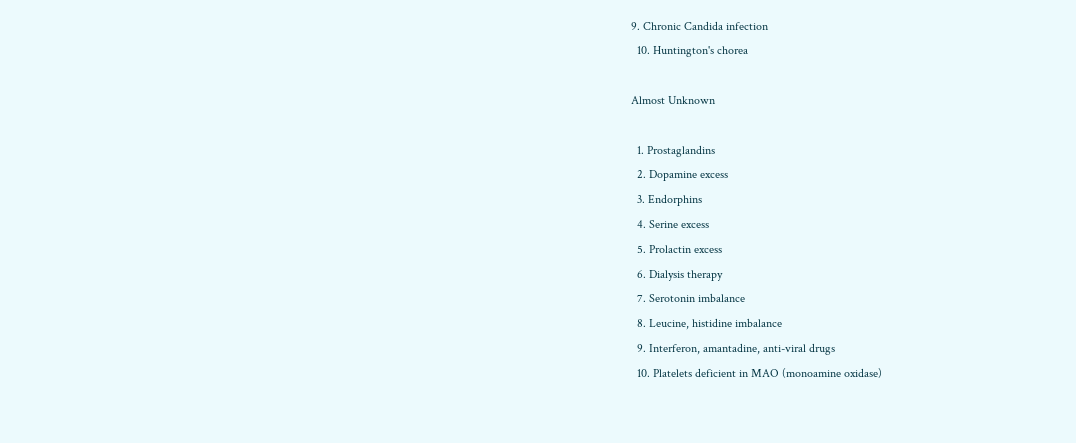9. Chronic Candida infection
  10. Huntington's chorea

Almost Unknown

  1. Prostaglandins
  2. Dopamine excess
  3. Endorphins
  4. Serine excess
  5. Prolactin excess
  6. Dialysis therapy
  7. Serotonin imbalance
  8. Leucine, histidine imbalance
  9. Interferon, amantadine, anti-viral drugs
  10. Platelets deficient in MAO (monoamine oxidase)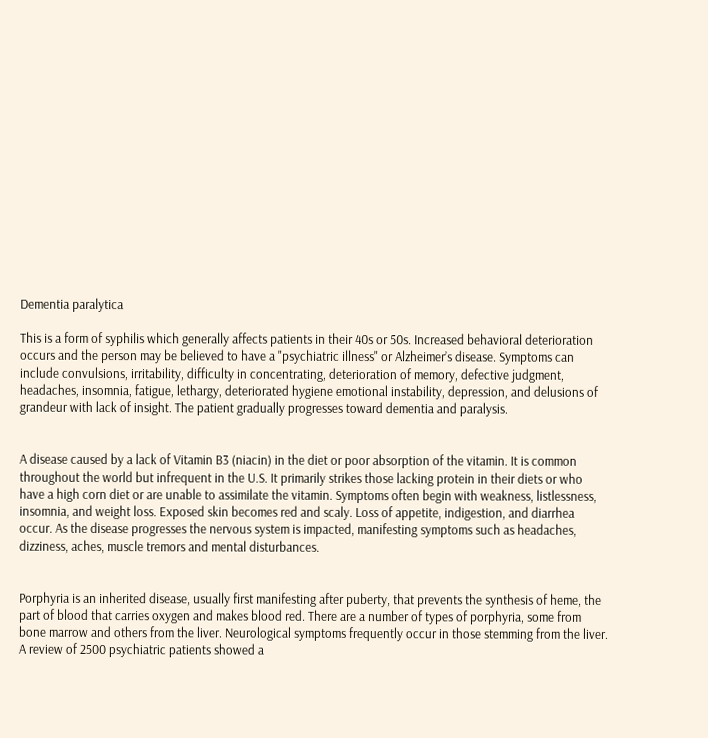Dementia paralytica

This is a form of syphilis which generally affects patients in their 40s or 50s. Increased behavioral deterioration occurs and the person may be believed to have a "psychiatric illness" or Alzheimer’s disease. Symptoms can include convulsions, irritability, difficulty in concentrating, deterioration of memory, defective judgment, headaches, insomnia, fatigue, lethargy, deteriorated hygiene emotional instability, depression, and delusions of grandeur with lack of insight. The patient gradually progresses toward dementia and paralysis.


A disease caused by a lack of Vitamin B3 (niacin) in the diet or poor absorption of the vitamin. It is common throughout the world but infrequent in the U.S. It primarily strikes those lacking protein in their diets or who have a high corn diet or are unable to assimilate the vitamin. Symptoms often begin with weakness, listlessness, insomnia, and weight loss. Exposed skin becomes red and scaly. Loss of appetite, indigestion, and diarrhea occur. As the disease progresses the nervous system is impacted, manifesting symptoms such as headaches, dizziness, aches, muscle tremors and mental disturbances.


Porphyria is an inherited disease, usually first manifesting after puberty, that prevents the synthesis of heme, the part of blood that carries oxygen and makes blood red. There are a number of types of porphyria, some from bone marrow and others from the liver. Neurological symptoms frequently occur in those stemming from the liver. A review of 2500 psychiatric patients showed a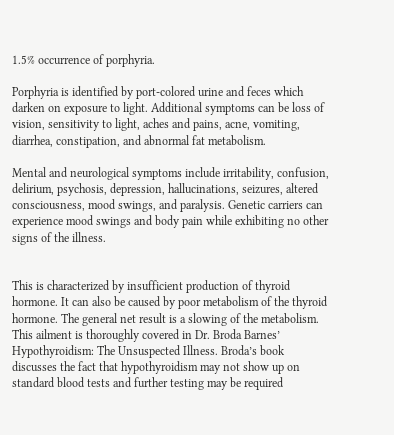1.5% occurrence of porphyria.

Porphyria is identified by port-colored urine and feces which darken on exposure to light. Additional symptoms can be loss of vision, sensitivity to light, aches and pains, acne, vomiting, diarrhea, constipation, and abnormal fat metabolism.

Mental and neurological symptoms include irritability, confusion, delirium, psychosis, depression, hallucinations, seizures, altered consciousness, mood swings, and paralysis. Genetic carriers can experience mood swings and body pain while exhibiting no other signs of the illness.


This is characterized by insufficient production of thyroid hormone. It can also be caused by poor metabolism of the thyroid hormone. The general net result is a slowing of the metabolism. This ailment is thoroughly covered in Dr. Broda Barnes’ Hypothyroidism: The Unsuspected Illness. Broda’s book discusses the fact that hypothyroidism may not show up on standard blood tests and further testing may be required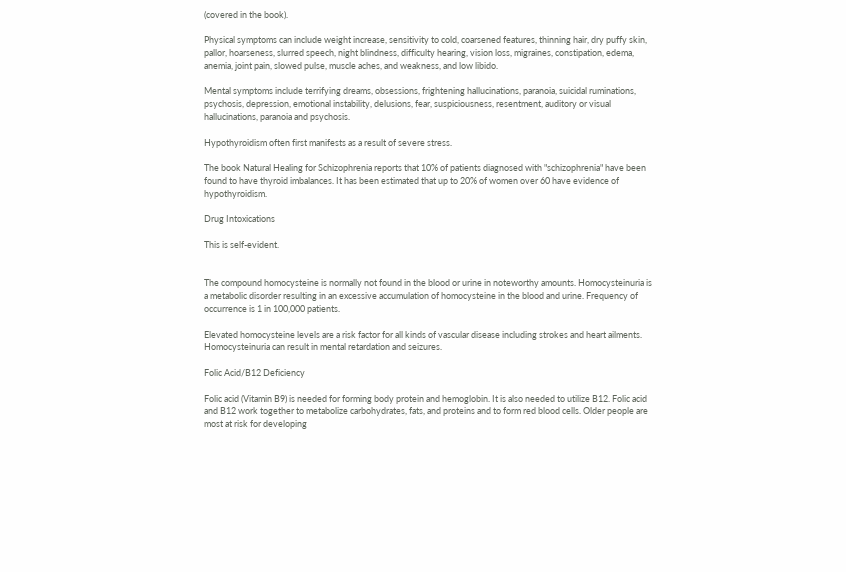(covered in the book).

Physical symptoms can include weight increase, sensitivity to cold, coarsened features, thinning hair, dry puffy skin, pallor, hoarseness, slurred speech, night blindness, difficulty hearing, vision loss, migraines, constipation, edema, anemia, joint pain, slowed pulse, muscle aches, and weakness, and low libido.

Mental symptoms include terrifying dreams, obsessions, frightening hallucinations, paranoia, suicidal ruminations, psychosis, depression, emotional instability, delusions, fear, suspiciousness, resentment, auditory or visual hallucinations, paranoia and psychosis.

Hypothyroidism often first manifests as a result of severe stress.

The book Natural Healing for Schizophrenia reports that 10% of patients diagnosed with "schizophrenia" have been found to have thyroid imbalances. It has been estimated that up to 20% of women over 60 have evidence of hypothyroidism.

Drug Intoxications

This is self-evident.


The compound homocysteine is normally not found in the blood or urine in noteworthy amounts. Homocysteinuria is a metabolic disorder resulting in an excessive accumulation of homocysteine in the blood and urine. Frequency of occurrence is 1 in 100,000 patients.

Elevated homocysteine levels are a risk factor for all kinds of vascular disease including strokes and heart ailments. Homocysteinuria can result in mental retardation and seizures.

Folic Acid/B12 Deficiency

Folic acid (Vitamin B9) is needed for forming body protein and hemoglobin. It is also needed to utilize B12. Folic acid and B12 work together to metabolize carbohydrates, fats, and proteins and to form red blood cells. Older people are most at risk for developing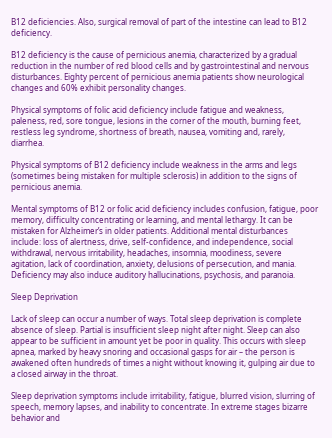B12 deficiencies. Also, surgical removal of part of the intestine can lead to B12 deficiency.

B12 deficiency is the cause of pernicious anemia, characterized by a gradual reduction in the number of red blood cells and by gastrointestinal and nervous disturbances. Eighty percent of pernicious anemia patients show neurological changes and 60% exhibit personality changes.

Physical symptoms of folic acid deficiency include fatigue and weakness, paleness, red, sore tongue, lesions in the corner of the mouth, burning feet, restless leg syndrome, shortness of breath, nausea, vomiting and, rarely, diarrhea.

Physical symptoms of B12 deficiency include weakness in the arms and legs (sometimes being mistaken for multiple sclerosis) in addition to the signs of pernicious anemia.

Mental symptoms of B12 or folic acid deficiency includes confusion, fatigue, poor memory, difficulty concentrating or learning, and mental lethargy. It can be mistaken for Alzheimer’s in older patients. Additional mental disturbances include: loss of alertness, drive, self-confidence, and independence, social withdrawal, nervous irritability, headaches, insomnia, moodiness, severe agitation, lack of coordination, anxiety, delusions of persecution, and mania. Deficiency may also induce auditory hallucinations, psychosis, and paranoia.

Sleep Deprivation

Lack of sleep can occur a number of ways. Total sleep deprivation is complete absence of sleep. Partial is insufficient sleep night after night. Sleep can also appear to be sufficient in amount yet be poor in quality. This occurs with sleep apnea, marked by heavy snoring and occasional gasps for air – the person is awakened often hundreds of times a night without knowing it, gulping air due to a closed airway in the throat.

Sleep deprivation symptoms include irritability, fatigue, blurred vision, slurring of speech, memory lapses, and inability to concentrate. In extreme stages bizarre behavior and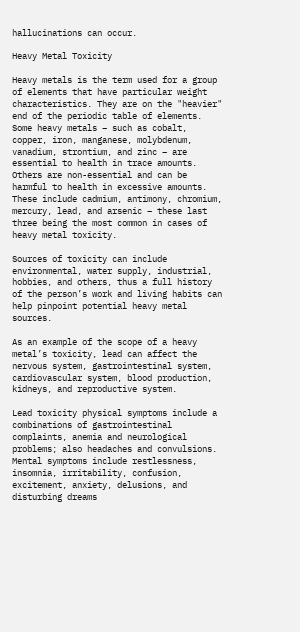hallucinations can occur.

Heavy Metal Toxicity

Heavy metals is the term used for a group of elements that have particular weight characteristics. They are on the "heavier" end of the periodic table of elements. Some heavy metals – such as cobalt, copper, iron, manganese, molybdenum, vanadium, strontium, and zinc – are essential to health in trace amounts. Others are non-essential and can be harmful to health in excessive amounts. These include cadmium, antimony, chromium, mercury, lead, and arsenic – these last three being the most common in cases of heavy metal toxicity.

Sources of toxicity can include environmental, water supply, industrial, hobbies, and others, thus a full history of the person’s work and living habits can help pinpoint potential heavy metal sources.

As an example of the scope of a heavy metal’s toxicity, lead can affect the nervous system, gastrointestinal system, cardiovascular system, blood production, kidneys, and reproductive system.

Lead toxicity physical symptoms include a combinations of gastrointestinal complaints, anemia and neurological problems; also headaches and convulsions. Mental symptoms include restlessness, insomnia, irritability, confusion, excitement, anxiety, delusions, and disturbing dreams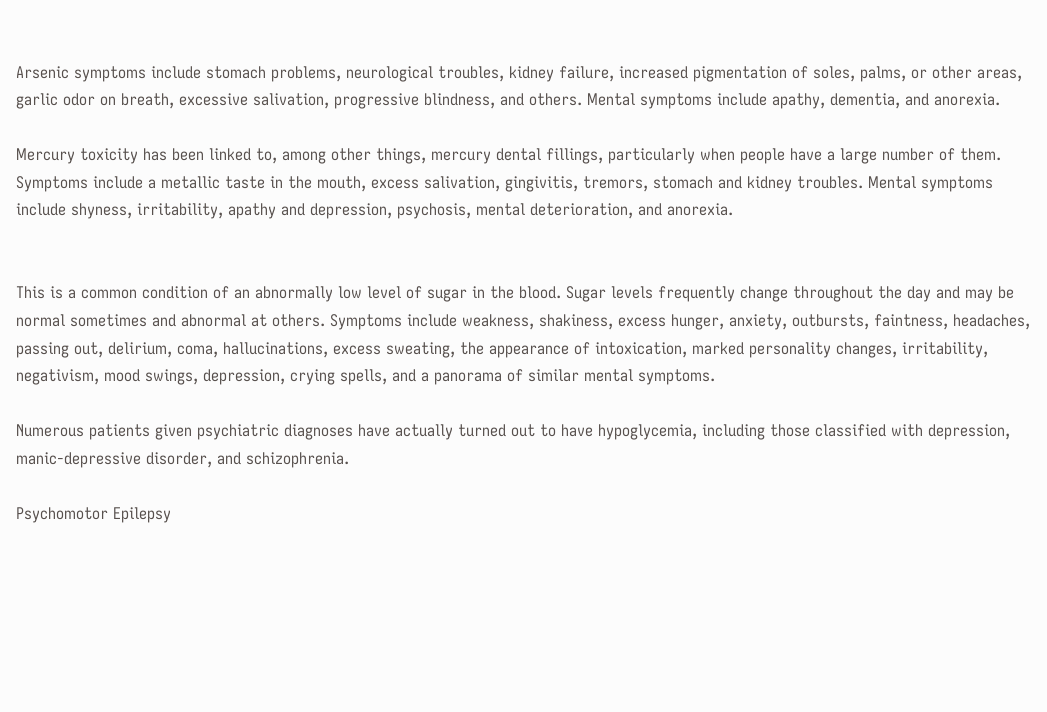Arsenic symptoms include stomach problems, neurological troubles, kidney failure, increased pigmentation of soles, palms, or other areas, garlic odor on breath, excessive salivation, progressive blindness, and others. Mental symptoms include apathy, dementia, and anorexia.

Mercury toxicity has been linked to, among other things, mercury dental fillings, particularly when people have a large number of them. Symptoms include a metallic taste in the mouth, excess salivation, gingivitis, tremors, stomach and kidney troubles. Mental symptoms include shyness, irritability, apathy and depression, psychosis, mental deterioration, and anorexia.


This is a common condition of an abnormally low level of sugar in the blood. Sugar levels frequently change throughout the day and may be normal sometimes and abnormal at others. Symptoms include weakness, shakiness, excess hunger, anxiety, outbursts, faintness, headaches, passing out, delirium, coma, hallucinations, excess sweating, the appearance of intoxication, marked personality changes, irritability, negativism, mood swings, depression, crying spells, and a panorama of similar mental symptoms.

Numerous patients given psychiatric diagnoses have actually turned out to have hypoglycemia, including those classified with depression, manic-depressive disorder, and schizophrenia.

Psychomotor Epilepsy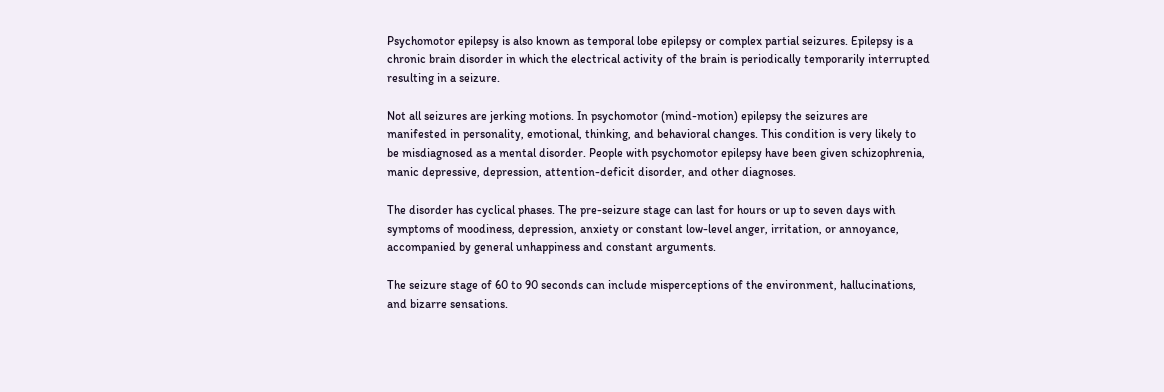Psychomotor epilepsy is also known as temporal lobe epilepsy or complex partial seizures. Epilepsy is a chronic brain disorder in which the electrical activity of the brain is periodically temporarily interrupted resulting in a seizure.

Not all seizures are jerking motions. In psychomotor (mind-motion) epilepsy the seizures are manifested in personality, emotional, thinking, and behavioral changes. This condition is very likely to be misdiagnosed as a mental disorder. People with psychomotor epilepsy have been given schizophrenia, manic depressive, depression, attention-deficit disorder, and other diagnoses.

The disorder has cyclical phases. The pre-seizure stage can last for hours or up to seven days with symptoms of moodiness, depression, anxiety or constant low-level anger, irritation, or annoyance, accompanied by general unhappiness and constant arguments.

The seizure stage of 60 to 90 seconds can include misperceptions of the environment, hallucinations, and bizarre sensations.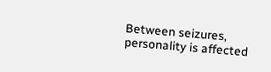Between seizures, personality is affected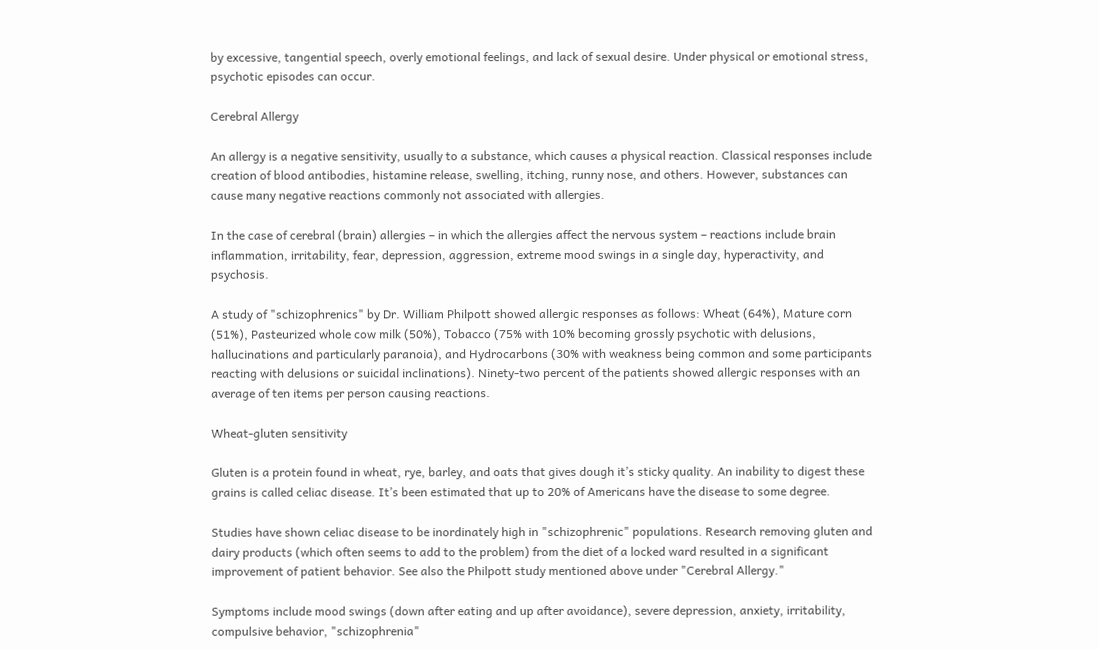by excessive, tangential speech, overly emotional feelings, and lack of sexual desire. Under physical or emotional stress, psychotic episodes can occur.

Cerebral Allergy

An allergy is a negative sensitivity, usually to a substance, which causes a physical reaction. Classical responses include creation of blood antibodies, histamine release, swelling, itching, runny nose, and others. However, substances can cause many negative reactions commonly not associated with allergies.

In the case of cerebral (brain) allergies – in which the allergies affect the nervous system – reactions include brain inflammation, irritability, fear, depression, aggression, extreme mood swings in a single day, hyperactivity, and psychosis.

A study of "schizophrenics" by Dr. William Philpott showed allergic responses as follows: Wheat (64%), Mature corn (51%), Pasteurized whole cow milk (50%), Tobacco (75% with 10% becoming grossly psychotic with delusions, hallucinations and particularly paranoia), and Hydrocarbons (30% with weakness being common and some participants reacting with delusions or suicidal inclinations). Ninety-two percent of the patients showed allergic responses with an average of ten items per person causing reactions.

Wheat-gluten sensitivity

Gluten is a protein found in wheat, rye, barley, and oats that gives dough it’s sticky quality. An inability to digest these grains is called celiac disease. It’s been estimated that up to 20% of Americans have the disease to some degree.

Studies have shown celiac disease to be inordinately high in "schizophrenic" populations. Research removing gluten and dairy products (which often seems to add to the problem) from the diet of a locked ward resulted in a significant improvement of patient behavior. See also the Philpott study mentioned above under "Cerebral Allergy."

Symptoms include mood swings (down after eating and up after avoidance), severe depression, anxiety, irritability, compulsive behavior, "schizophrenia"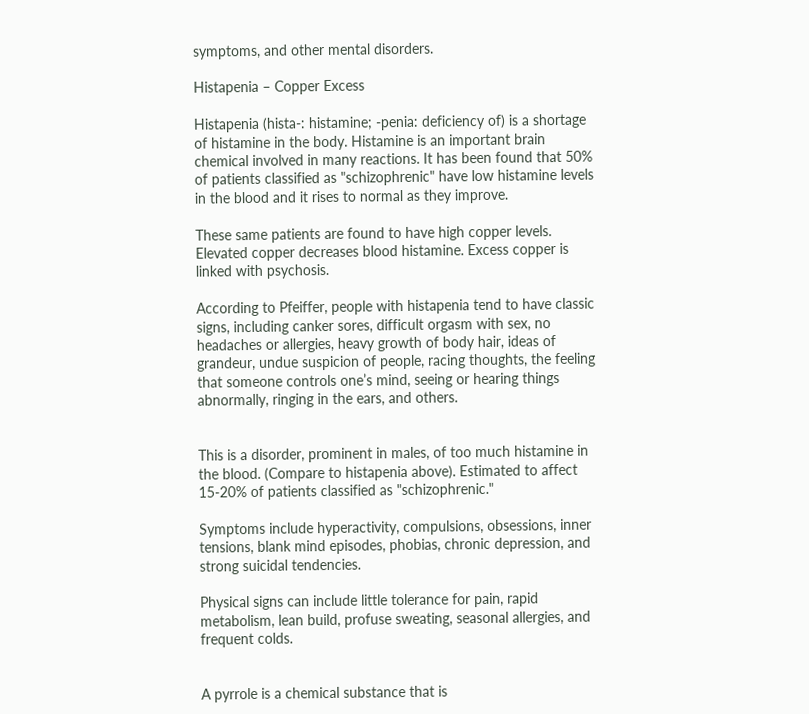symptoms, and other mental disorders.

Histapenia – Copper Excess

Histapenia (hista-: histamine; -penia: deficiency of) is a shortage of histamine in the body. Histamine is an important brain chemical involved in many reactions. It has been found that 50% of patients classified as "schizophrenic" have low histamine levels in the blood and it rises to normal as they improve.

These same patients are found to have high copper levels. Elevated copper decreases blood histamine. Excess copper is linked with psychosis.

According to Pfeiffer, people with histapenia tend to have classic signs, including canker sores, difficult orgasm with sex, no headaches or allergies, heavy growth of body hair, ideas of grandeur, undue suspicion of people, racing thoughts, the feeling that someone controls one’s mind, seeing or hearing things abnormally, ringing in the ears, and others.


This is a disorder, prominent in males, of too much histamine in the blood. (Compare to histapenia above). Estimated to affect 15-20% of patients classified as "schizophrenic."

Symptoms include hyperactivity, compulsions, obsessions, inner tensions, blank mind episodes, phobias, chronic depression, and strong suicidal tendencies.

Physical signs can include little tolerance for pain, rapid metabolism, lean build, profuse sweating, seasonal allergies, and frequent colds.


A pyrrole is a chemical substance that is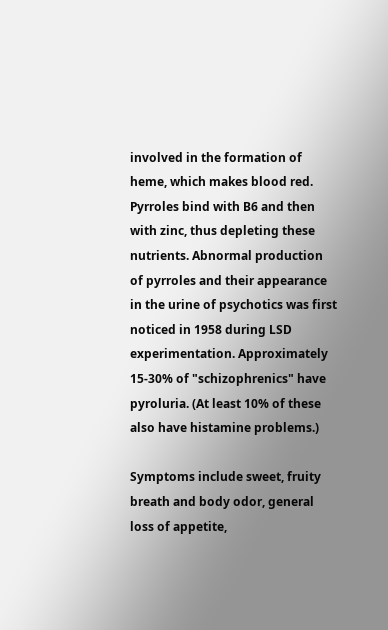involved in the formation of heme, which makes blood red. Pyrroles bind with B6 and then with zinc, thus depleting these nutrients. Abnormal production of pyrroles and their appearance in the urine of psychotics was first noticed in 1958 during LSD experimentation. Approximately 15-30% of "schizophrenics" have pyroluria. (At least 10% of these also have histamine problems.)

Symptoms include sweet, fruity breath and body odor, general loss of appetite,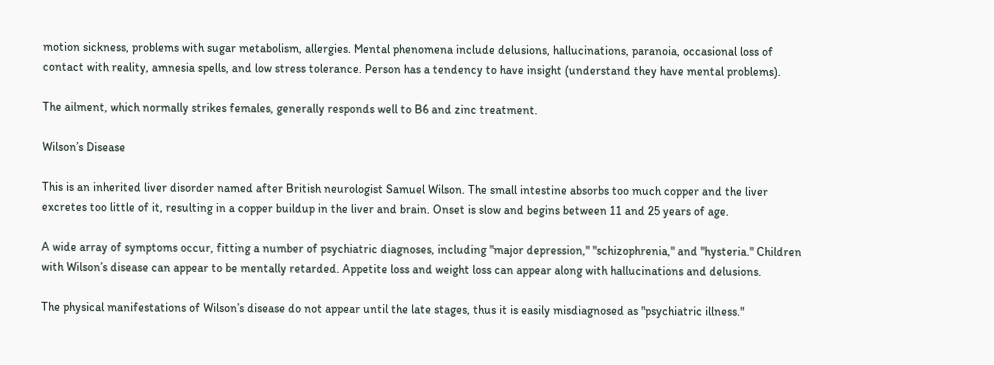motion sickness, problems with sugar metabolism, allergies. Mental phenomena include delusions, hallucinations, paranoia, occasional loss of contact with reality, amnesia spells, and low stress tolerance. Person has a tendency to have insight (understand they have mental problems).

The ailment, which normally strikes females, generally responds well to B6 and zinc treatment.

Wilson’s Disease

This is an inherited liver disorder named after British neurologist Samuel Wilson. The small intestine absorbs too much copper and the liver excretes too little of it, resulting in a copper buildup in the liver and brain. Onset is slow and begins between 11 and 25 years of age.

A wide array of symptoms occur, fitting a number of psychiatric diagnoses, including "major depression," "schizophrenia," and "hysteria." Children with Wilson’s disease can appear to be mentally retarded. Appetite loss and weight loss can appear along with hallucinations and delusions.

The physical manifestations of Wilson’s disease do not appear until the late stages, thus it is easily misdiagnosed as "psychiatric illness."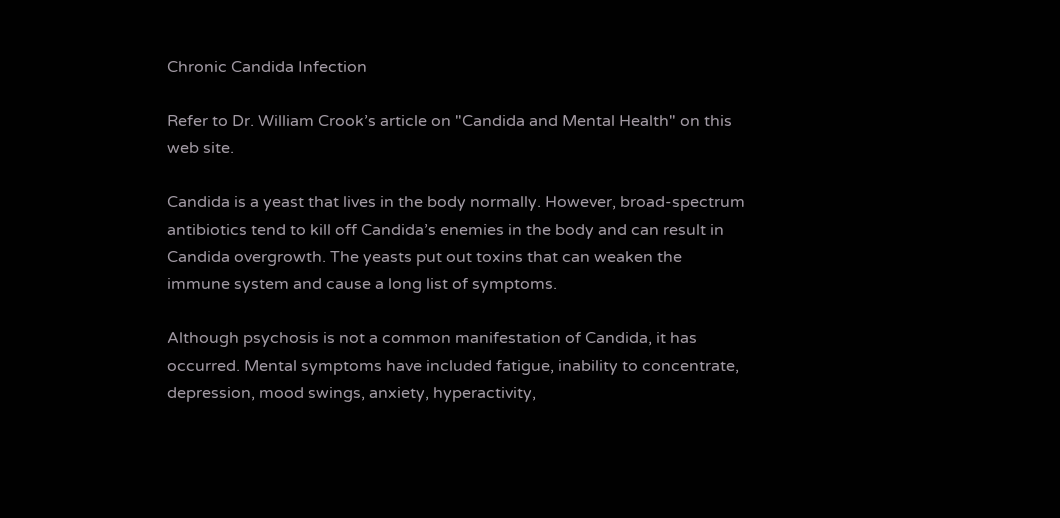Chronic Candida Infection

Refer to Dr. William Crook’s article on "Candida and Mental Health" on this web site.

Candida is a yeast that lives in the body normally. However, broad-spectrum antibiotics tend to kill off Candida’s enemies in the body and can result in Candida overgrowth. The yeasts put out toxins that can weaken the immune system and cause a long list of symptoms.

Although psychosis is not a common manifestation of Candida, it has occurred. Mental symptoms have included fatigue, inability to concentrate, depression, mood swings, anxiety, hyperactivity,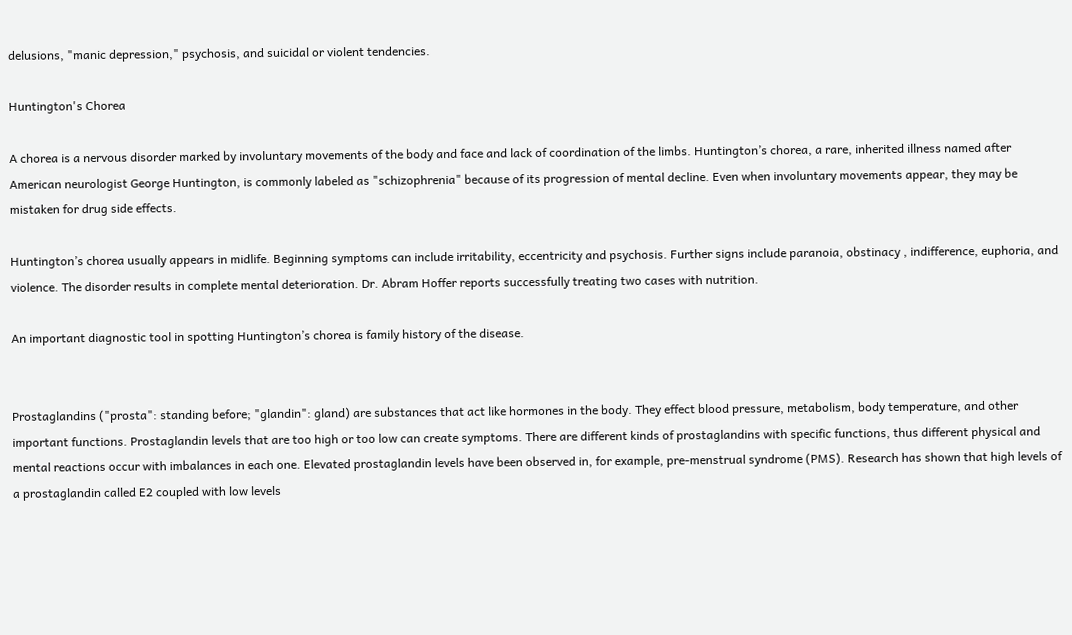delusions, "manic depression," psychosis, and suicidal or violent tendencies.

Huntington's Chorea

A chorea is a nervous disorder marked by involuntary movements of the body and face and lack of coordination of the limbs. Huntington’s chorea, a rare, inherited illness named after American neurologist George Huntington, is commonly labeled as "schizophrenia" because of its progression of mental decline. Even when involuntary movements appear, they may be mistaken for drug side effects.

Huntington’s chorea usually appears in midlife. Beginning symptoms can include irritability, eccentricity and psychosis. Further signs include paranoia, obstinacy , indifference, euphoria, and violence. The disorder results in complete mental deterioration. Dr. Abram Hoffer reports successfully treating two cases with nutrition.

An important diagnostic tool in spotting Huntington’s chorea is family history of the disease.


Prostaglandins ("prosta": standing before; "glandin": gland) are substances that act like hormones in the body. They effect blood pressure, metabolism, body temperature, and other important functions. Prostaglandin levels that are too high or too low can create symptoms. There are different kinds of prostaglandins with specific functions, thus different physical and mental reactions occur with imbalances in each one. Elevated prostaglandin levels have been observed in, for example, pre-menstrual syndrome (PMS). Research has shown that high levels of a prostaglandin called E2 coupled with low levels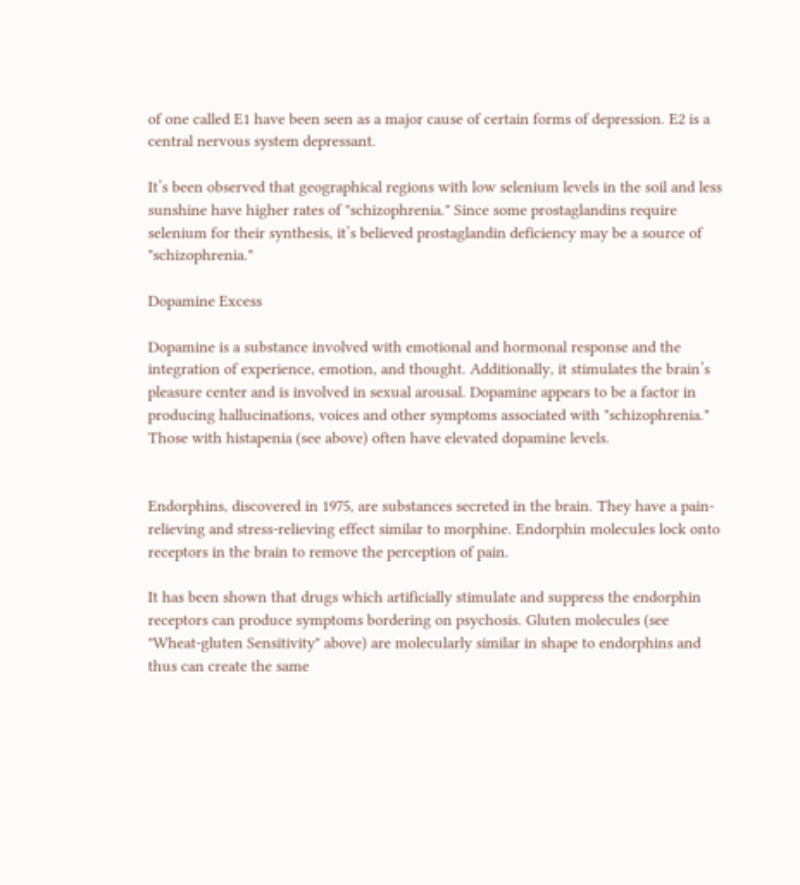of one called E1 have been seen as a major cause of certain forms of depression. E2 is a central nervous system depressant.

It’s been observed that geographical regions with low selenium levels in the soil and less sunshine have higher rates of "schizophrenia." Since some prostaglandins require selenium for their synthesis, it’s believed prostaglandin deficiency may be a source of "schizophrenia."

Dopamine Excess

Dopamine is a substance involved with emotional and hormonal response and the integration of experience, emotion, and thought. Additionally, it stimulates the brain’s pleasure center and is involved in sexual arousal. Dopamine appears to be a factor in producing hallucinations, voices and other symptoms associated with "schizophrenia." Those with histapenia (see above) often have elevated dopamine levels.


Endorphins, discovered in 1975, are substances secreted in the brain. They have a pain-relieving and stress-relieving effect similar to morphine. Endorphin molecules lock onto receptors in the brain to remove the perception of pain.

It has been shown that drugs which artificially stimulate and suppress the endorphin receptors can produce symptoms bordering on psychosis. Gluten molecules (see "Wheat-gluten Sensitivity" above) are molecularly similar in shape to endorphins and thus can create the same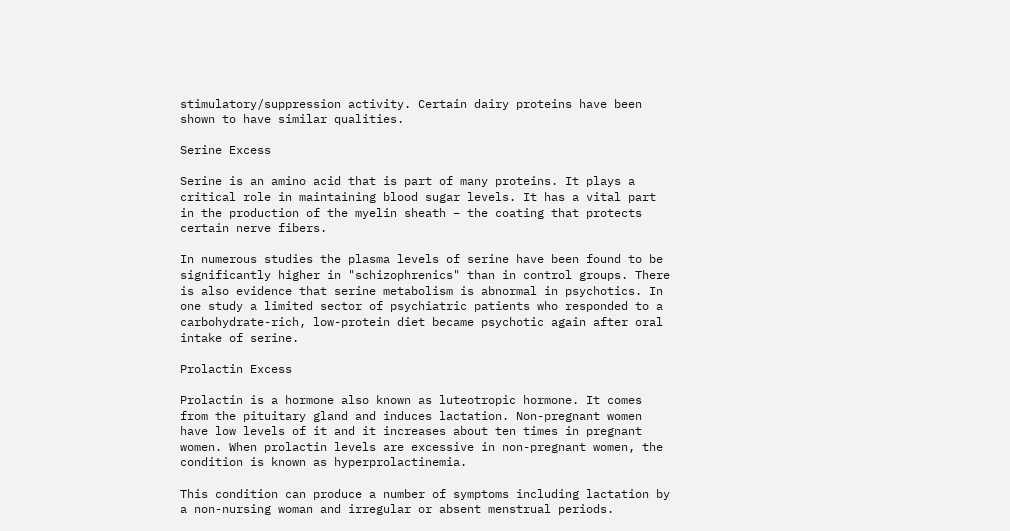stimulatory/suppression activity. Certain dairy proteins have been shown to have similar qualities.

Serine Excess

Serine is an amino acid that is part of many proteins. It plays a critical role in maintaining blood sugar levels. It has a vital part in the production of the myelin sheath – the coating that protects certain nerve fibers.

In numerous studies the plasma levels of serine have been found to be significantly higher in "schizophrenics" than in control groups. There is also evidence that serine metabolism is abnormal in psychotics. In one study a limited sector of psychiatric patients who responded to a carbohydrate-rich, low-protein diet became psychotic again after oral intake of serine.

Prolactin Excess

Prolactin is a hormone also known as luteotropic hormone. It comes from the pituitary gland and induces lactation. Non-pregnant women have low levels of it and it increases about ten times in pregnant women. When prolactin levels are excessive in non-pregnant women, the condition is known as hyperprolactinemia.

This condition can produce a number of symptoms including lactation by a non-nursing woman and irregular or absent menstrual periods.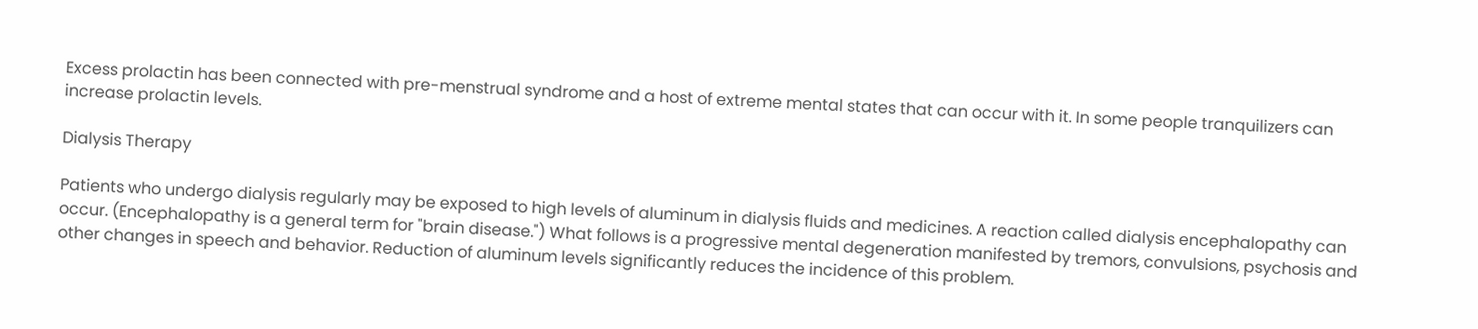Excess prolactin has been connected with pre-menstrual syndrome and a host of extreme mental states that can occur with it. In some people tranquilizers can increase prolactin levels.

Dialysis Therapy

Patients who undergo dialysis regularly may be exposed to high levels of aluminum in dialysis fluids and medicines. A reaction called dialysis encephalopathy can occur. (Encephalopathy is a general term for "brain disease.") What follows is a progressive mental degeneration manifested by tremors, convulsions, psychosis and other changes in speech and behavior. Reduction of aluminum levels significantly reduces the incidence of this problem.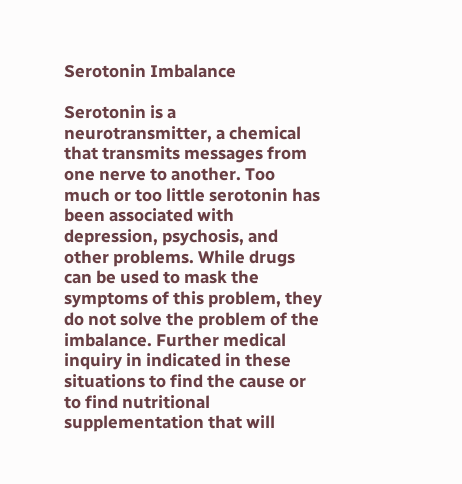Serotonin Imbalance

Serotonin is a neurotransmitter, a chemical that transmits messages from one nerve to another. Too much or too little serotonin has been associated with depression, psychosis, and other problems. While drugs can be used to mask the symptoms of this problem, they do not solve the problem of the imbalance. Further medical inquiry in indicated in these situations to find the cause or to find nutritional supplementation that will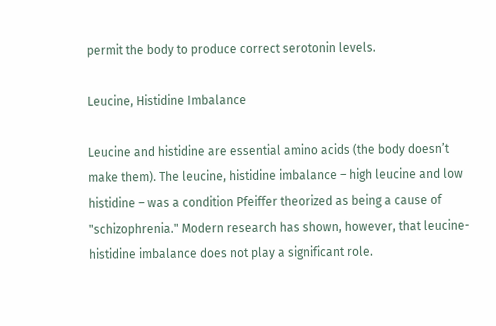permit the body to produce correct serotonin levels.

Leucine, Histidine Imbalance

Leucine and histidine are essential amino acids (the body doesn’t make them). The leucine, histidine imbalance – high leucine and low histidine – was a condition Pfeiffer theorized as being a cause of "schizophrenia." Modern research has shown, however, that leucine-histidine imbalance does not play a significant role.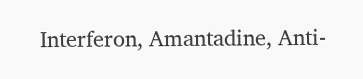Interferon, Amantadine, Anti-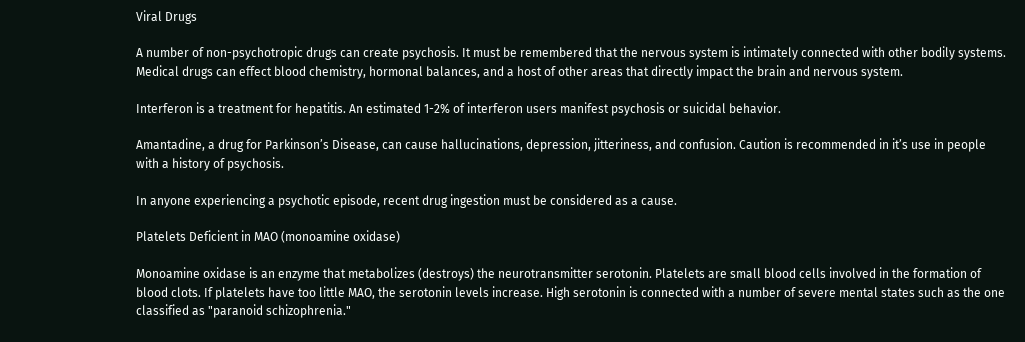Viral Drugs

A number of non-psychotropic drugs can create psychosis. It must be remembered that the nervous system is intimately connected with other bodily systems. Medical drugs can effect blood chemistry, hormonal balances, and a host of other areas that directly impact the brain and nervous system.

Interferon is a treatment for hepatitis. An estimated 1-2% of interferon users manifest psychosis or suicidal behavior.

Amantadine, a drug for Parkinson’s Disease, can cause hallucinations, depression, jitteriness, and confusion. Caution is recommended in it’s use in people with a history of psychosis.

In anyone experiencing a psychotic episode, recent drug ingestion must be considered as a cause.

Platelets Deficient in MAO (monoamine oxidase)

Monoamine oxidase is an enzyme that metabolizes (destroys) the neurotransmitter serotonin. Platelets are small blood cells involved in the formation of blood clots. If platelets have too little MAO, the serotonin levels increase. High serotonin is connected with a number of severe mental states such as the one classified as "paranoid schizophrenia."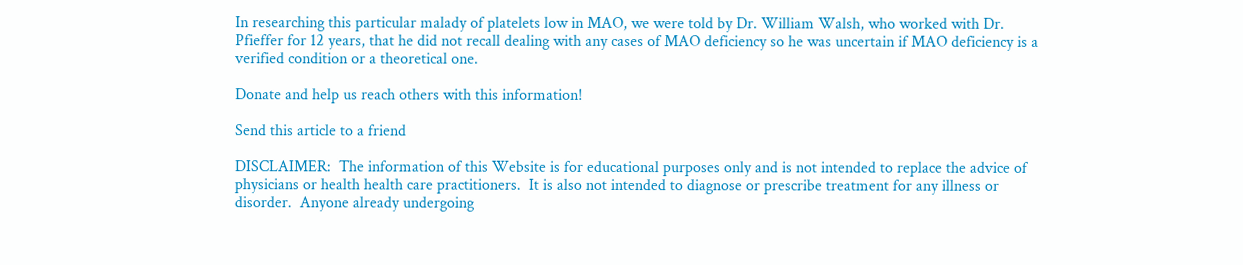In researching this particular malady of platelets low in MAO, we were told by Dr. William Walsh, who worked with Dr. Pfieffer for 12 years, that he did not recall dealing with any cases of MAO deficiency so he was uncertain if MAO deficiency is a verified condition or a theoretical one.

Donate and help us reach others with this information!

Send this article to a friend

DISCLAIMER:  The information of this Website is for educational purposes only and is not intended to replace the advice of physicians or health health care practitioners.  It is also not intended to diagnose or prescribe treatment for any illness or disorder.  Anyone already undergoing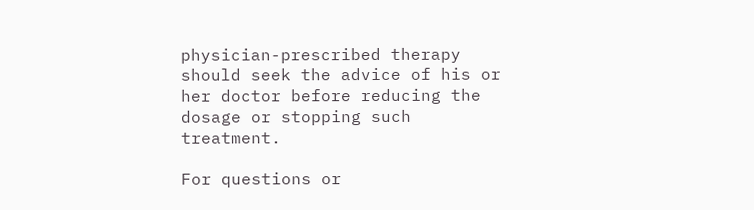physician-prescribed therapy should seek the advice of his or her doctor before reducing the dosage or stopping such treatment.

For questions or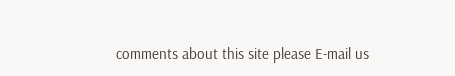comments about this site please E-mail us